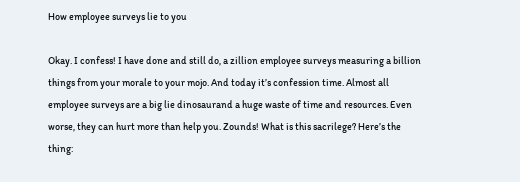How employee surveys lie to you

Okay. I confess! I have done and still do, a zillion employee surveys measuring a billion things from your morale to your mojo. And today it’s confession time. Almost all employee surveys are a big lie dinosaurand a huge waste of time and resources. Even worse, they can hurt more than help you. Zounds! What is this sacrilege? Here’s the thing: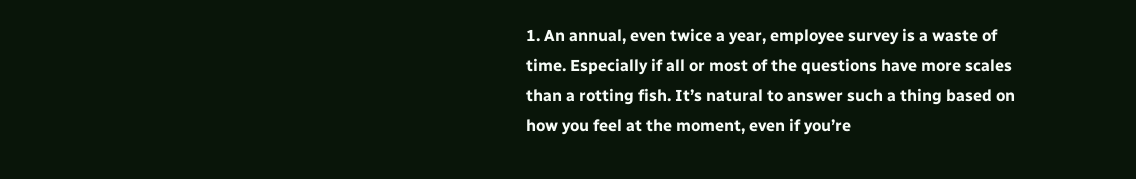1. An annual, even twice a year, employee survey is a waste of time. Especially if all or most of the questions have more scales than a rotting fish. It’s natural to answer such a thing based on how you feel at the moment, even if you’re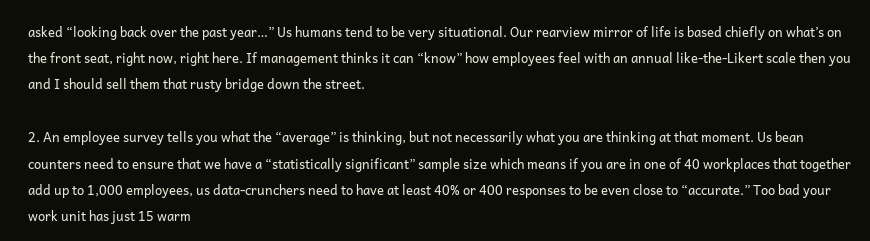asked “looking back over the past year…” Us humans tend to be very situational. Our rearview mirror of life is based chiefly on what’s on the front seat, right now, right here. If management thinks it can “know” how employees feel with an annual like-the-Likert scale then you and I should sell them that rusty bridge down the street.

2. An employee survey tells you what the “average” is thinking, but not necessarily what you are thinking at that moment. Us bean counters need to ensure that we have a “statistically significant” sample size which means if you are in one of 40 workplaces that together add up to 1,000 employees, us data-crunchers need to have at least 40% or 400 responses to be even close to “accurate.” Too bad your work unit has just 15 warm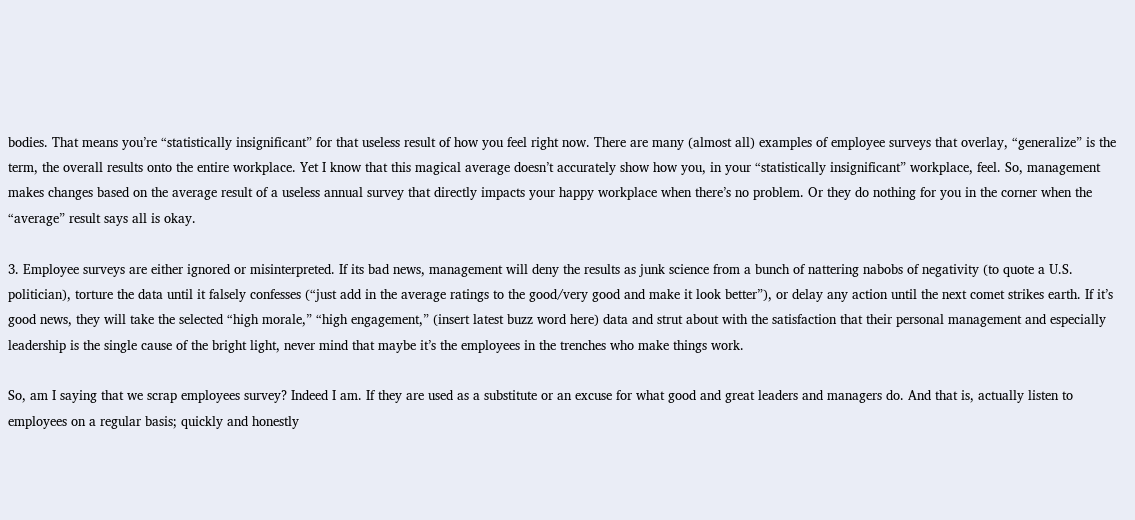bodies. That means you’re “statistically insignificant” for that useless result of how you feel right now. There are many (almost all) examples of employee surveys that overlay, “generalize” is the term, the overall results onto the entire workplace. Yet I know that this magical average doesn’t accurately show how you, in your “statistically insignificant” workplace, feel. So, management makes changes based on the average result of a useless annual survey that directly impacts your happy workplace when there’s no problem. Or they do nothing for you in the corner when the “average” result says all is okay.

3. Employee surveys are either ignored or misinterpreted. If its bad news, management will deny the results as junk science from a bunch of nattering nabobs of negativity (to quote a U.S. politician), torture the data until it falsely confesses (“just add in the average ratings to the good/very good and make it look better”), or delay any action until the next comet strikes earth. If it’s good news, they will take the selected “high morale,” “high engagement,” (insert latest buzz word here) data and strut about with the satisfaction that their personal management and especially leadership is the single cause of the bright light, never mind that maybe it’s the employees in the trenches who make things work.

So, am I saying that we scrap employees survey? Indeed I am. If they are used as a substitute or an excuse for what good and great leaders and managers do. And that is, actually listen to employees on a regular basis; quickly and honestly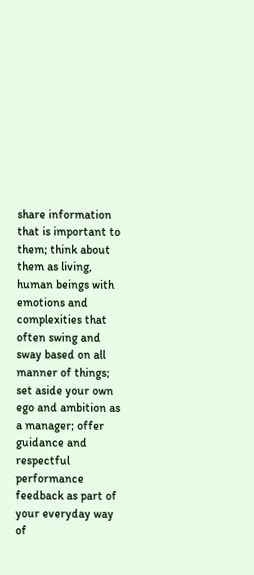share information that is important to them; think about them as living, human beings with emotions and complexities that often swing and sway based on all manner of things; set aside your own ego and ambition as a manager; offer guidance and respectful performance feedback as part of your everyday way of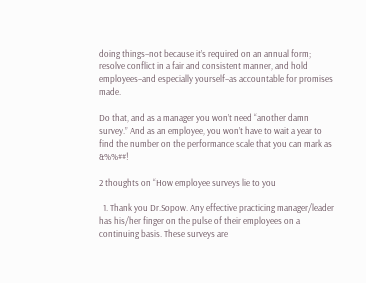doing things–not because it’s required on an annual form; resolve conflict in a fair and consistent manner, and hold employees–and especially yourself–as accountable for promises made.

Do that, and as a manager you won’t need “another damn survey.” And as an employee, you won’t have to wait a year to find the number on the performance scale that you can mark as &%%##!

2 thoughts on “How employee surveys lie to you

  1. Thank you Dr.Sopow. Any effective practicing manager/leader has his/her finger on the pulse of their employees on a continuing basis. These surveys are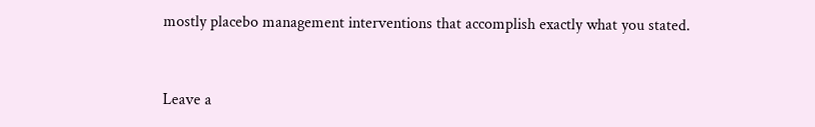mostly placebo management interventions that accomplish exactly what you stated.


Leave a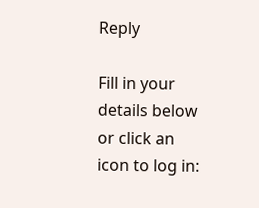Reply

Fill in your details below or click an icon to log in: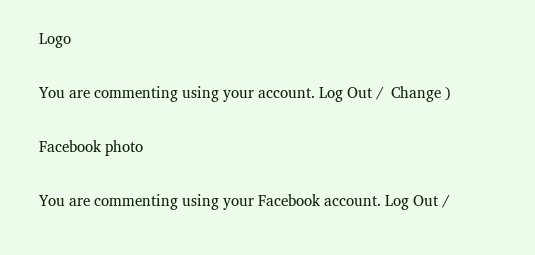Logo

You are commenting using your account. Log Out /  Change )

Facebook photo

You are commenting using your Facebook account. Log Out /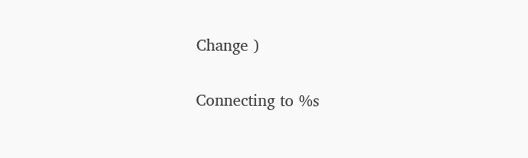Change )

Connecting to %s